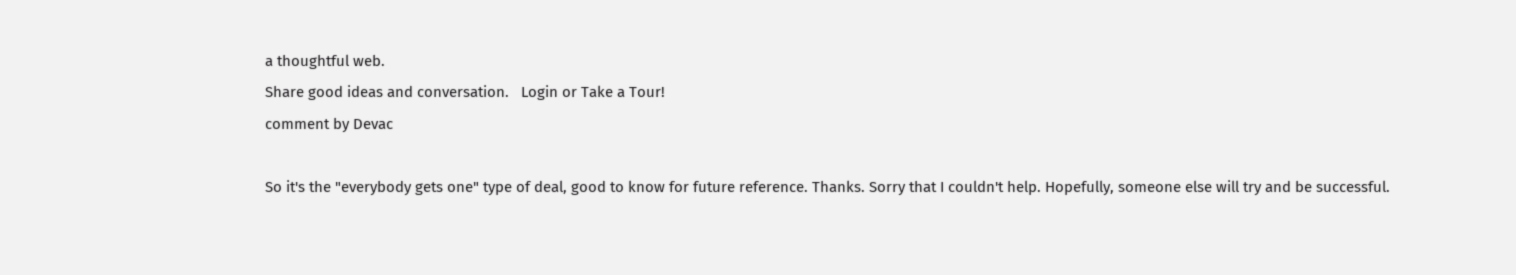a thoughtful web.
Share good ideas and conversation.   Login or Take a Tour!
comment by Devac

So it's the "everybody gets one" type of deal, good to know for future reference. Thanks. Sorry that I couldn't help. Hopefully, someone else will try and be successful.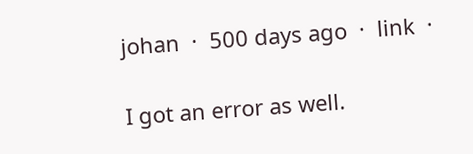johan  ·  500 days ago  ·  link  ·

I got an error as well.